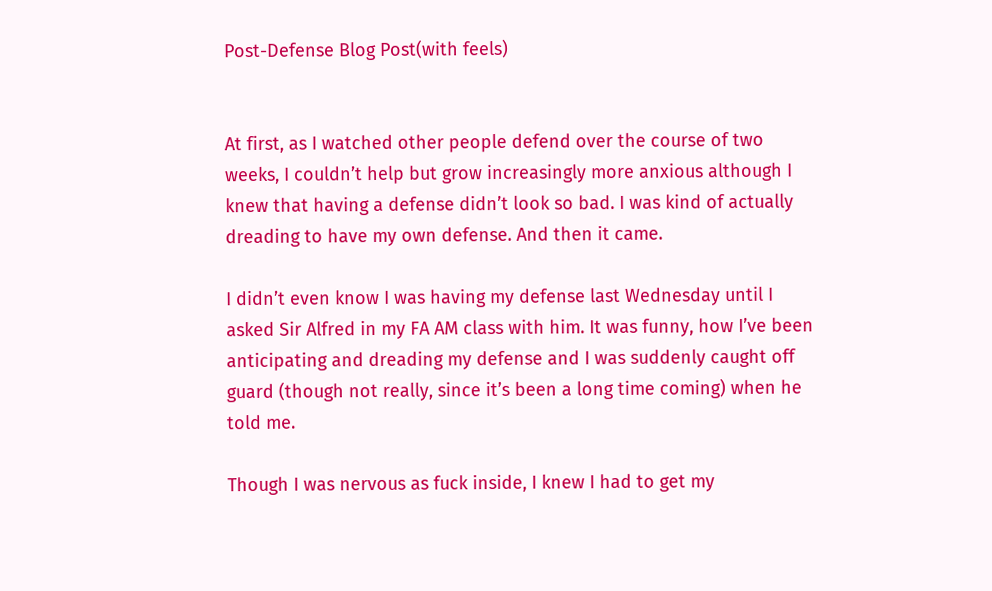Post-Defense Blog Post(with feels)


At first, as I watched other people defend over the course of two weeks, I couldn’t help but grow increasingly more anxious although I knew that having a defense didn’t look so bad. I was kind of actually dreading to have my own defense. And then it came.

I didn’t even know I was having my defense last Wednesday until I asked Sir Alfred in my FA AM class with him. It was funny, how I’ve been anticipating and dreading my defense and I was suddenly caught off guard (though not really, since it’s been a long time coming) when he told me.

Though I was nervous as fuck inside, I knew I had to get my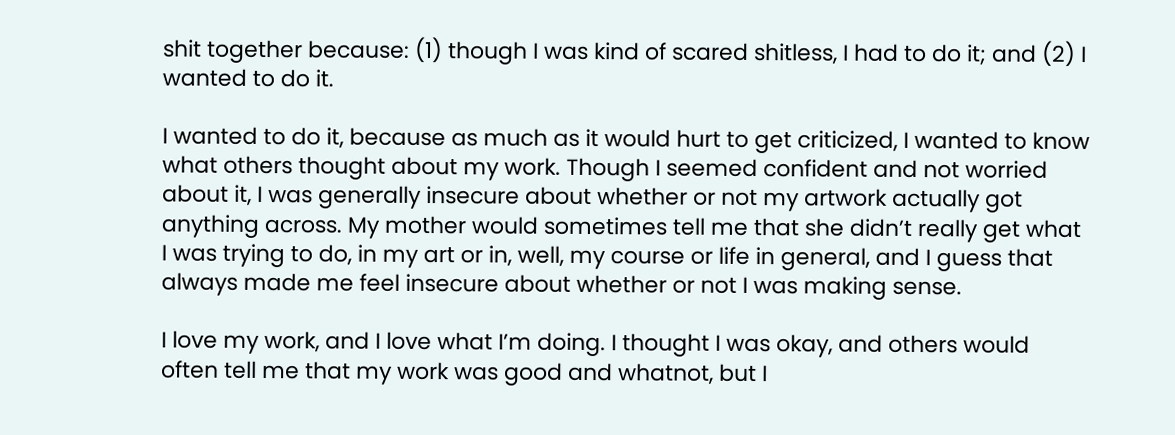shit together because: (1) though I was kind of scared shitless, I had to do it; and (2) I wanted to do it.

I wanted to do it, because as much as it would hurt to get criticized, I wanted to know what others thought about my work. Though I seemed confident and not worried about it, I was generally insecure about whether or not my artwork actually got anything across. My mother would sometimes tell me that she didn’t really get what I was trying to do, in my art or in, well, my course or life in general, and I guess that always made me feel insecure about whether or not I was making sense.

I love my work, and I love what I’m doing. I thought I was okay, and others would often tell me that my work was good and whatnot, but I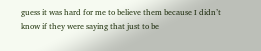guess it was hard for me to believe them because I didn’t know if they were saying that just to be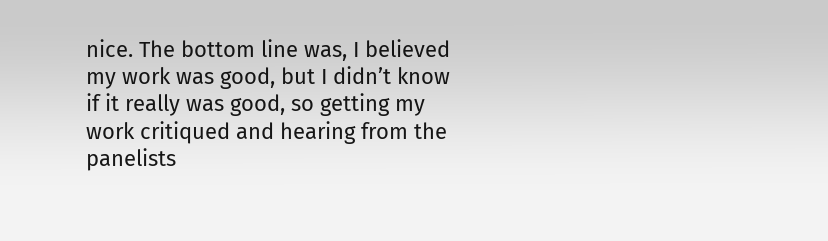nice. The bottom line was, I believed my work was good, but I didn’t know if it really was good, so getting my work critiqued and hearing from the panelists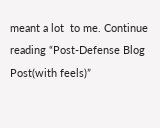meant a lot  to me. Continue reading “Post-Defense Blog Post(with feels)”